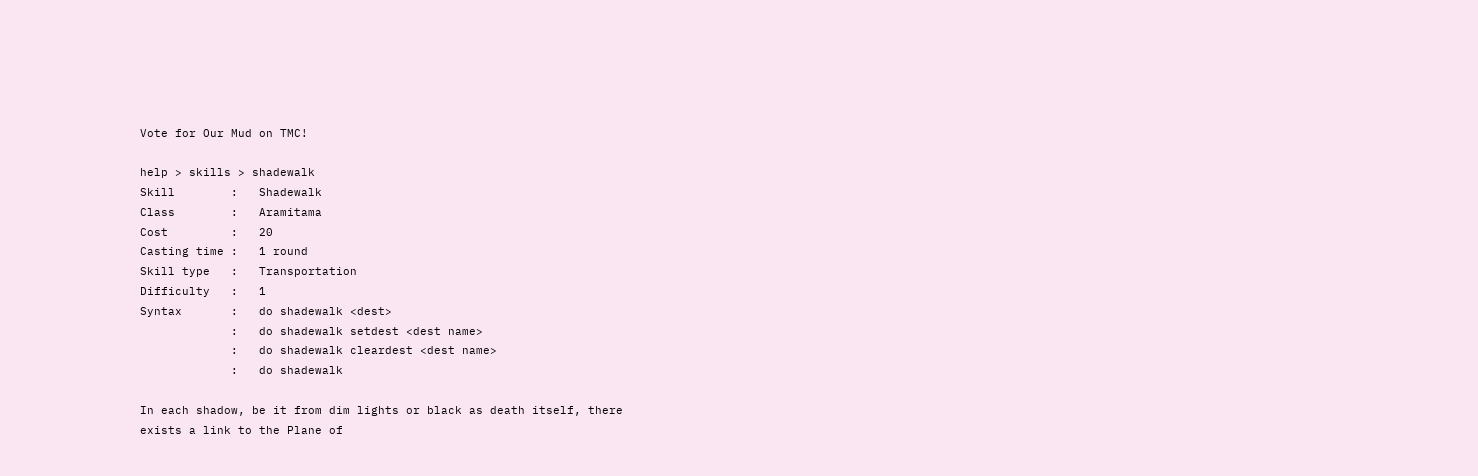Vote for Our Mud on TMC!

help > skills > shadewalk
Skill        :   Shadewalk
Class        :   Aramitama
Cost         :   20
Casting time :   1 round
Skill type   :   Transportation
Difficulty   :   1
Syntax       :   do shadewalk <dest>
             :   do shadewalk setdest <dest name>
             :   do shadewalk cleardest <dest name>
             :   do shadewalk

In each shadow, be it from dim lights or black as death itself, there
exists a link to the Plane of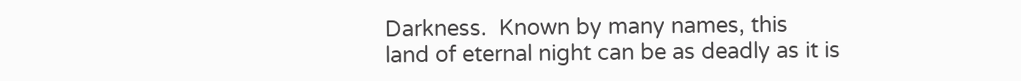Darkness.  Known by many names, this
land of eternal night can be as deadly as it is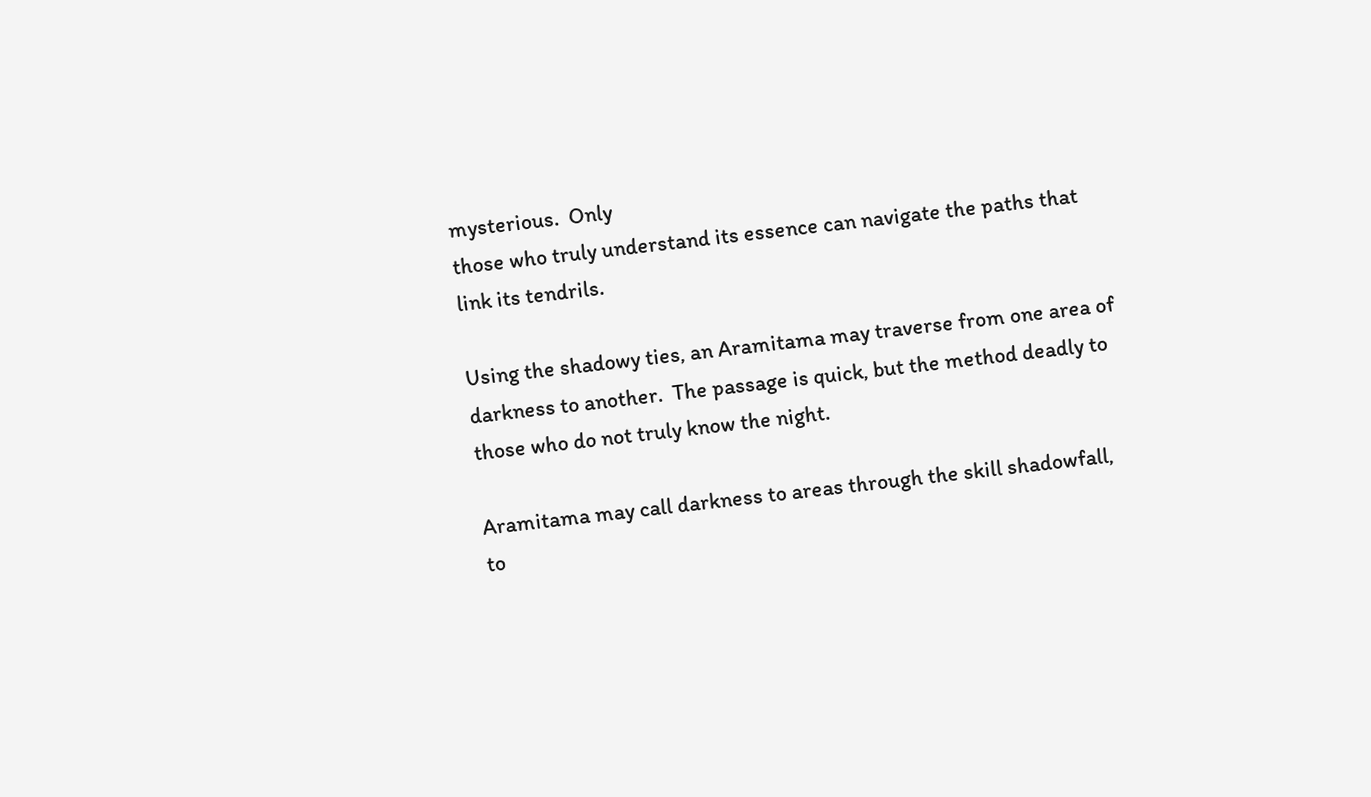mysterious.  Only
those who truly understand its essence can navigate the paths that
link its tendrils.

Using the shadowy ties, an Aramitama may traverse from one area of
darkness to another.  The passage is quick, but the method deadly to
those who do not truly know the night.

Aramitama may call darkness to areas through the skill shadowfall,
to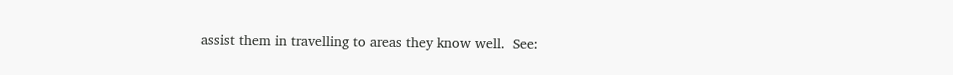assist them in travelling to areas they know well.  See: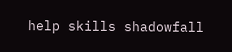help skills shadowfall